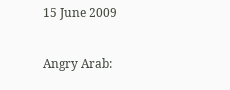15 June 2009

Angry Arab: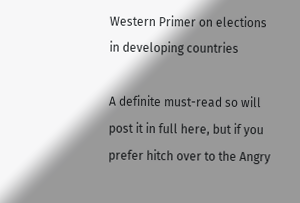Western Primer on elections in developing countries

A definite must-read so will post it in full here, but if you prefer hitch over to the Angry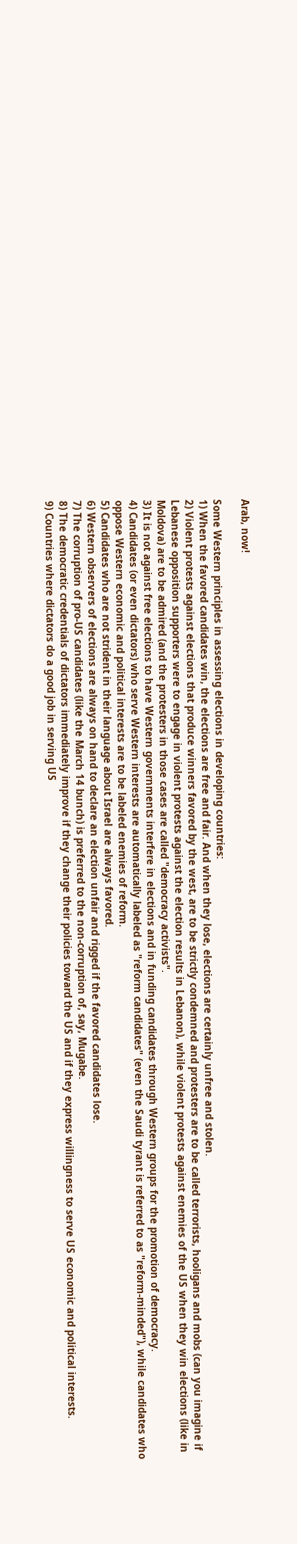Arab, now!

Some Western principles in assessing elections in developing countries:
1) When the favored candidates win, the elections are free and fair. And when they lose, elections are certainly unfree and stolen.
2) Violent protests against elections that produce winners favored by the west, are to be strictly condemned and protesters are to be called terrorists, hooligans and mobs (can you imagine if Lebanese opposition supporters were to engage in violent protests against the election results in Lebanon), while violent protests against enemies of the US when they win elections (like in Moldova) are to be admired (and the protesters in those cases are called "democracy activists".
3) It is not against free elections to have Western governments interfere in elections and in funding candidates through Western groups for the promotion of democracy.
4) Candidates (or even dictators) who serve Western interests are automatically labeled as "reform candidates" (even the Saudi tyrant is referred to as "reform-minded"), while candidates who oppose Western economic and political interests are to be labeled enemies of reform.
5) Candidates who are not strident in their language about Israel are always favored.
6) Western observers of elections are always on hand to declare an election unfair and rigged if the favored candidates lose.
7) The corruption of pro-US candidates (like the March 14 bunch) is preferred to the non-corruption of, say, Mugabe.
8) The democratic credentials of dictators immediately improve if they change their policies toward the US and if they express willingness to serve US economic and political interests.
9) Countries where dictators do a good job in serving US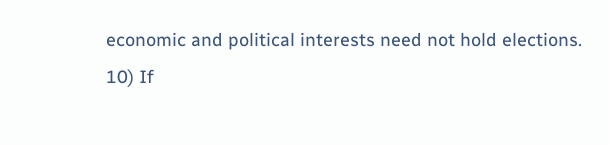economic and political interests need not hold elections.
10) If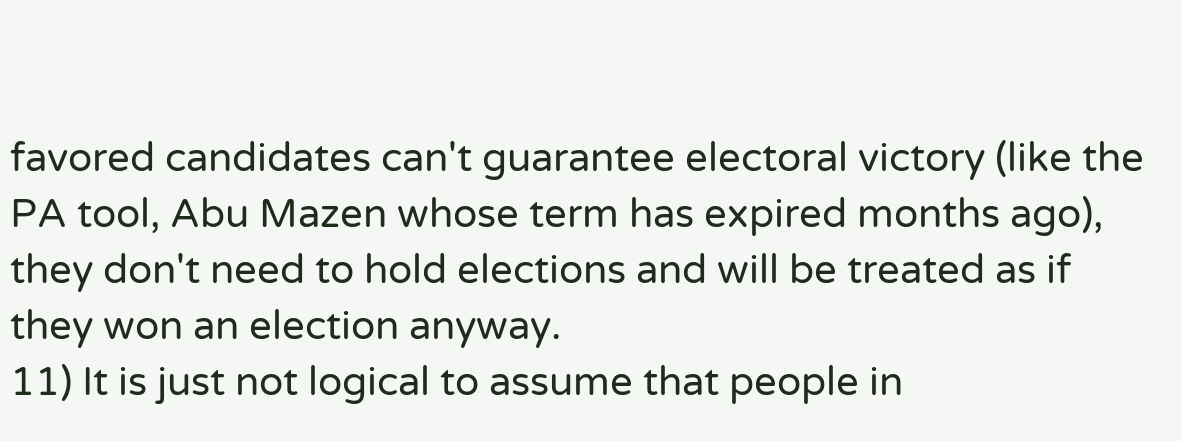favored candidates can't guarantee electoral victory (like the PA tool, Abu Mazen whose term has expired months ago), they don't need to hold elections and will be treated as if they won an election anyway.
11) It is just not logical to assume that people in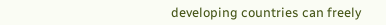developing countries can freely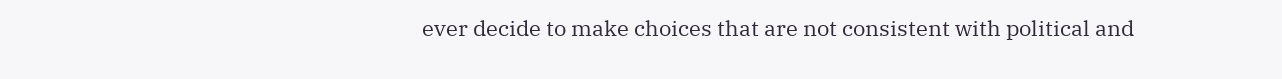ever decide to make choices that are not consistent with political and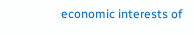economic interests of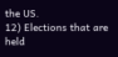the US.
12) Elections that are held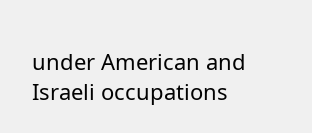under American and Israeli occupations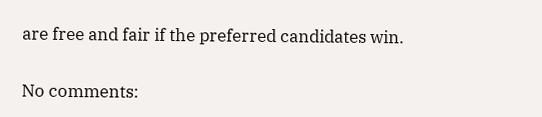are free and fair if the preferred candidates win.

No comments: